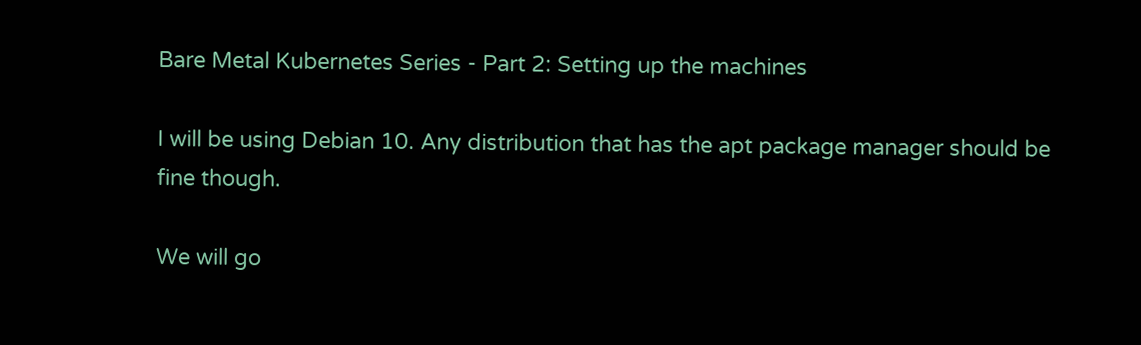Bare Metal Kubernetes Series - Part 2: Setting up the machines

I will be using Debian 10. Any distribution that has the apt package manager should be fine though.

We will go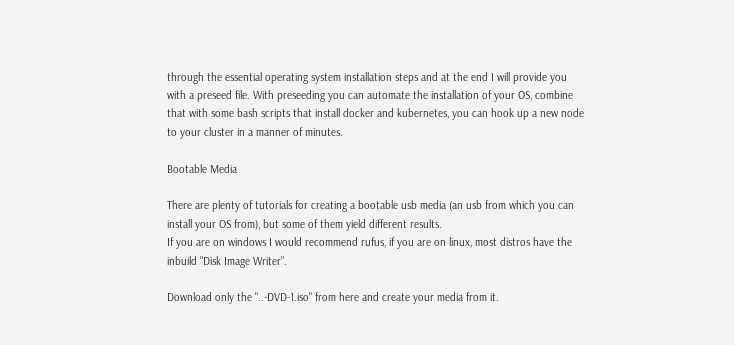through the essential operating system installation steps and at the end I will provide you with a preseed file. With preseeding you can automate the installation of your OS, combine that with some bash scripts that install docker and kubernetes, you can hook up a new node to your cluster in a manner of minutes.

Bootable Media

There are plenty of tutorials for creating a bootable usb media (an usb from which you can install your OS from), but some of them yield different results.
If you are on windows I would recommend rufus, if you are on linux, most distros have the inbuild "Disk Image Writer".

Download only the "..-DVD-1.iso" from here and create your media from it.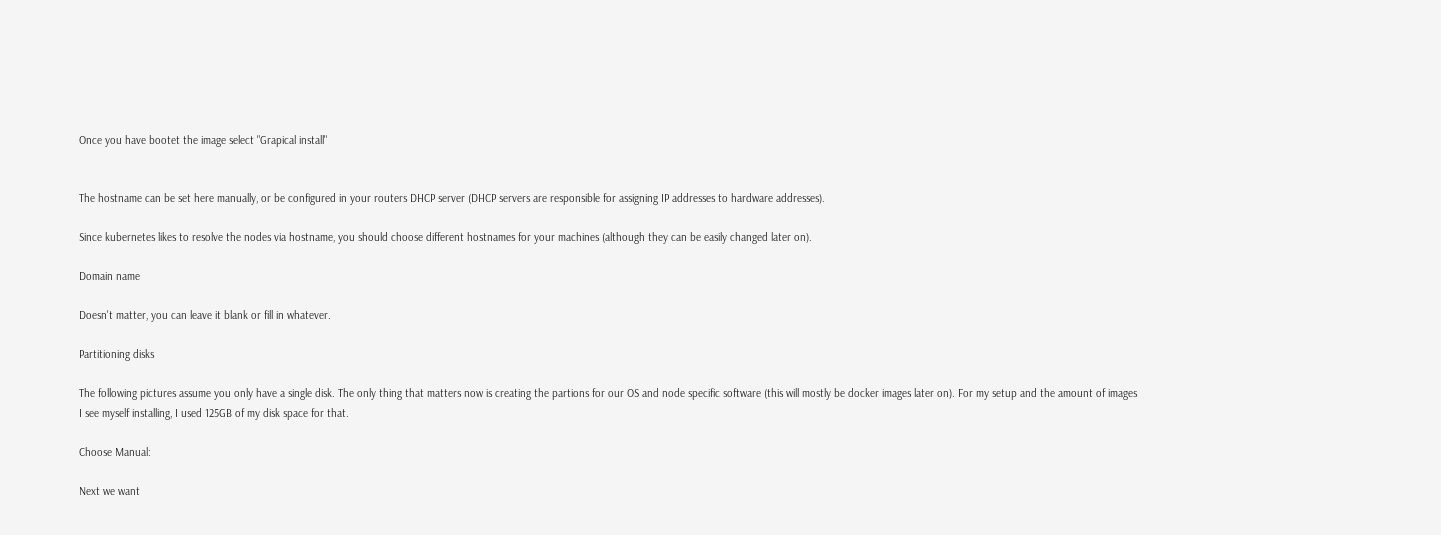Once you have bootet the image select "Grapical install"


The hostname can be set here manually, or be configured in your routers DHCP server (DHCP servers are responsible for assigning IP addresses to hardware addresses).

Since kubernetes likes to resolve the nodes via hostname, you should choose different hostnames for your machines (although they can be easily changed later on).

Domain name

Doesn't matter, you can leave it blank or fill in whatever.

Partitioning disks

The following pictures assume you only have a single disk. The only thing that matters now is creating the partions for our OS and node specific software (this will mostly be docker images later on). For my setup and the amount of images I see myself installing, I used 125GB of my disk space for that.

Choose Manual:

Next we want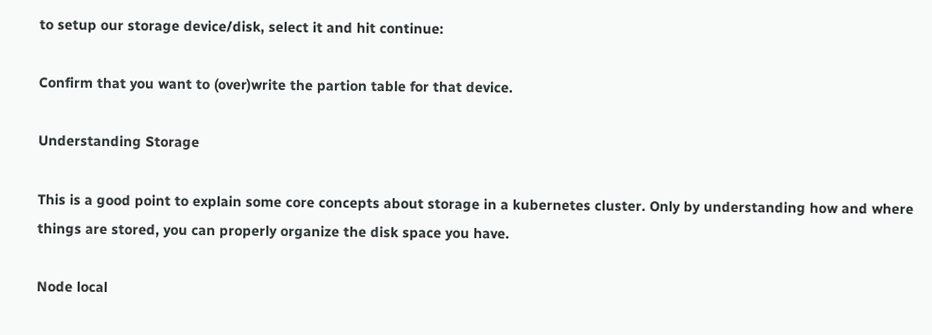to setup our storage device/disk, select it and hit continue:

Confirm that you want to (over)write the partion table for that device.

Understanding Storage

This is a good point to explain some core concepts about storage in a kubernetes cluster. Only by understanding how and where things are stored, you can properly organize the disk space you have.

Node local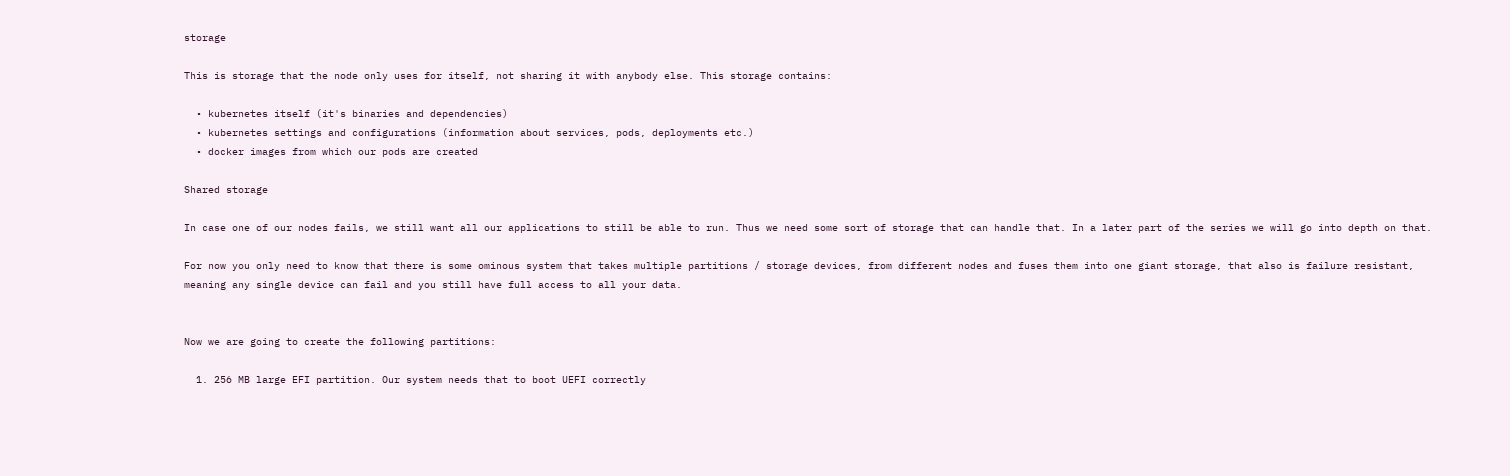storage

This is storage that the node only uses for itself, not sharing it with anybody else. This storage contains:

  • kubernetes itself (it's binaries and dependencies)
  • kubernetes settings and configurations (information about services, pods, deployments etc.)
  • docker images from which our pods are created

Shared storage

In case one of our nodes fails, we still want all our applications to still be able to run. Thus we need some sort of storage that can handle that. In a later part of the series we will go into depth on that.

For now you only need to know that there is some ominous system that takes multiple partitions / storage devices, from different nodes and fuses them into one giant storage, that also is failure resistant, meaning any single device can fail and you still have full access to all your data.


Now we are going to create the following partitions:

  1. 256 MB large EFI partition. Our system needs that to boot UEFI correctly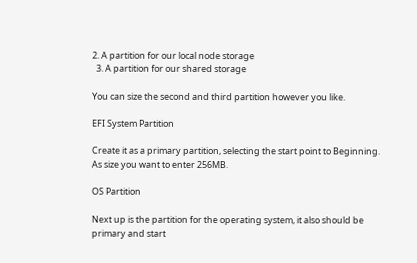2. A partition for our local node storage
  3. A partition for our shared storage

You can size the second and third partition however you like.

EFI System Partition

Create it as a primary partition, selecting the start point to Beginning. As size you want to enter 256MB.

OS Partition

Next up is the partition for the operating system, it also should be primary and start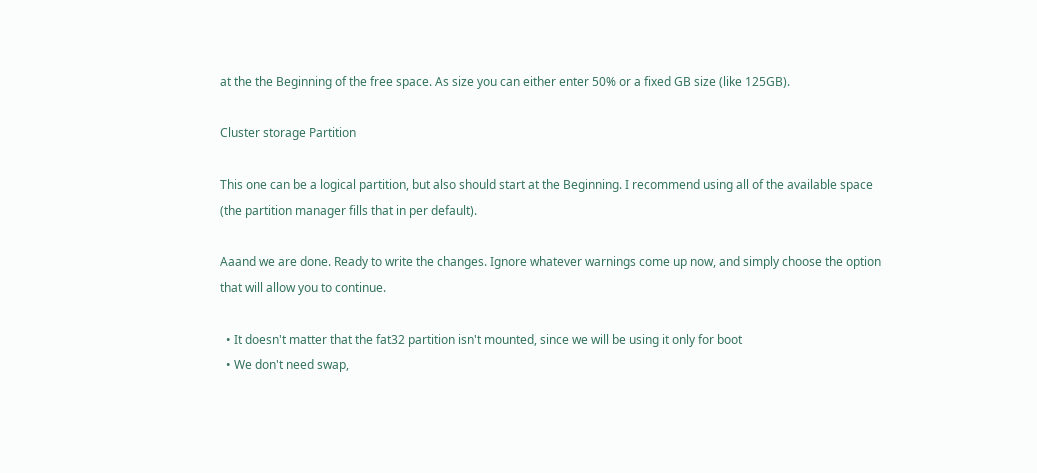at the the Beginning of the free space. As size you can either enter 50% or a fixed GB size (like 125GB).

Cluster storage Partition

This one can be a logical partition, but also should start at the Beginning. I recommend using all of the available space (the partition manager fills that in per default).

Aaand we are done. Ready to write the changes. Ignore whatever warnings come up now, and simply choose the option that will allow you to continue.

  • It doesn't matter that the fat32 partition isn't mounted, since we will be using it only for boot
  • We don't need swap,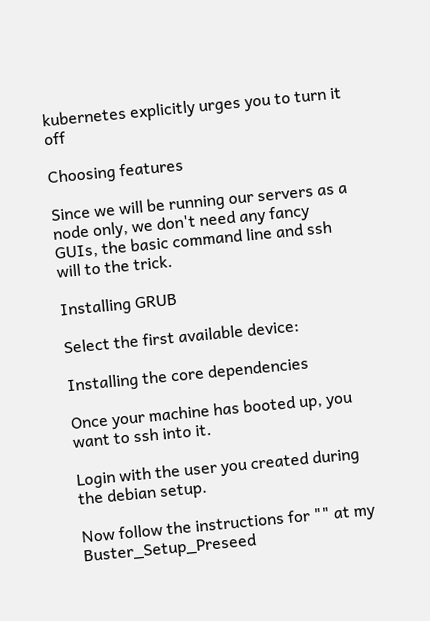kubernetes explicitly urges you to turn it off

Choosing features

Since we will be running our servers as a node only, we don't need any fancy GUIs, the basic command line and ssh will to the trick.

Installing GRUB

Select the first available device:

Installing the core dependencies

Once your machine has booted up, you want to ssh into it.

Login with the user you created during the debian setup.

Now follow the instructions for "" at my Buster_Setup_Preseed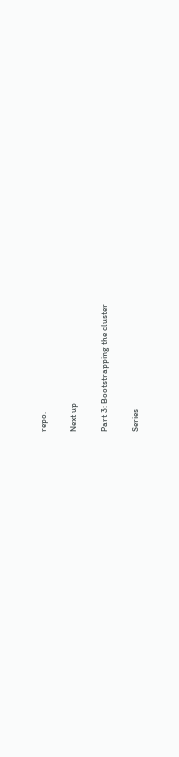repo.

Next up

Part 3: Bootstrapping the cluster

Series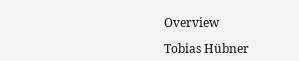Overview

Tobias Hübner